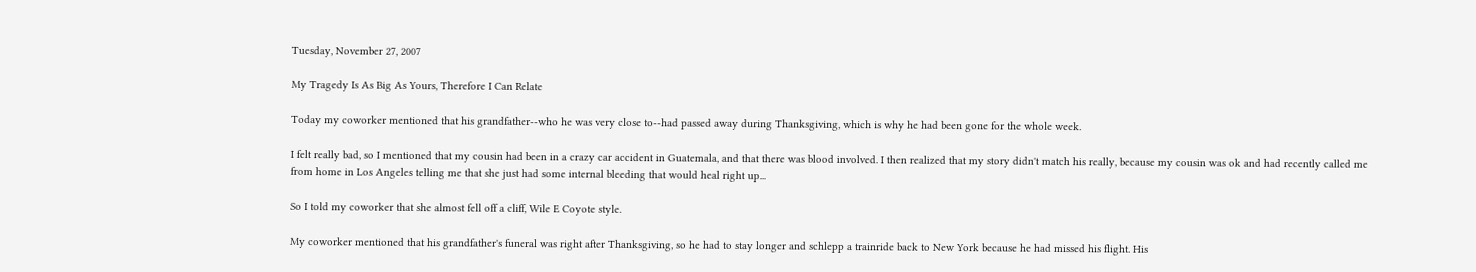Tuesday, November 27, 2007

My Tragedy Is As Big As Yours, Therefore I Can Relate

Today my coworker mentioned that his grandfather--who he was very close to--had passed away during Thanksgiving, which is why he had been gone for the whole week.

I felt really bad, so I mentioned that my cousin had been in a crazy car accident in Guatemala, and that there was blood involved. I then realized that my story didn't match his really, because my cousin was ok and had recently called me from home in Los Angeles telling me that she just had some internal bleeding that would heal right up...

So I told my coworker that she almost fell off a cliff, Wile E Coyote style.

My coworker mentioned that his grandfather's funeral was right after Thanksgiving, so he had to stay longer and schlepp a trainride back to New York because he had missed his flight. His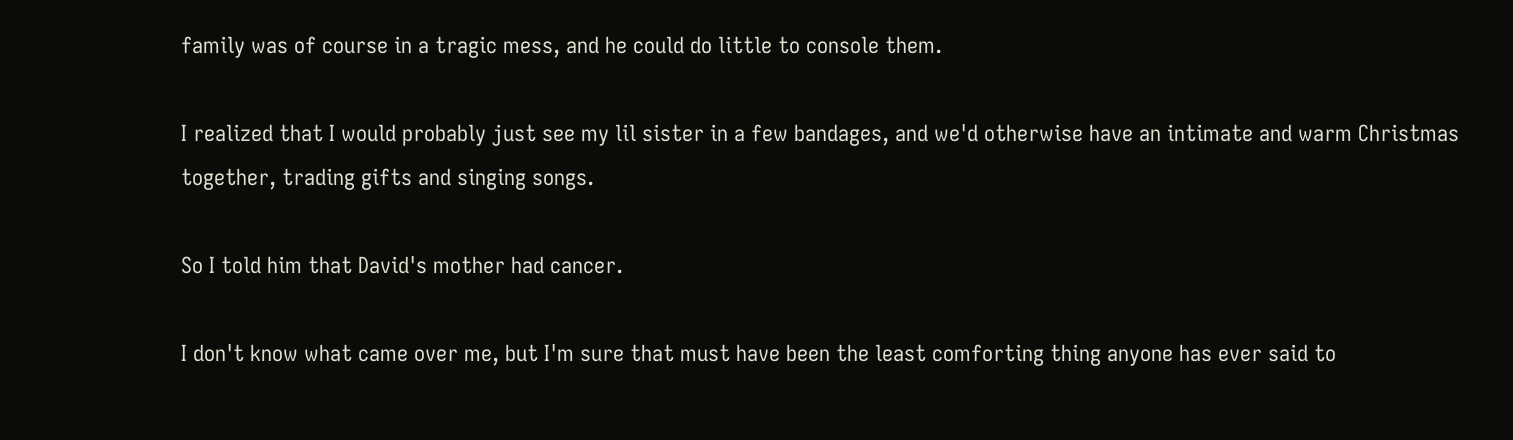family was of course in a tragic mess, and he could do little to console them.

I realized that I would probably just see my lil sister in a few bandages, and we'd otherwise have an intimate and warm Christmas together, trading gifts and singing songs.

So I told him that David's mother had cancer.

I don't know what came over me, but I'm sure that must have been the least comforting thing anyone has ever said to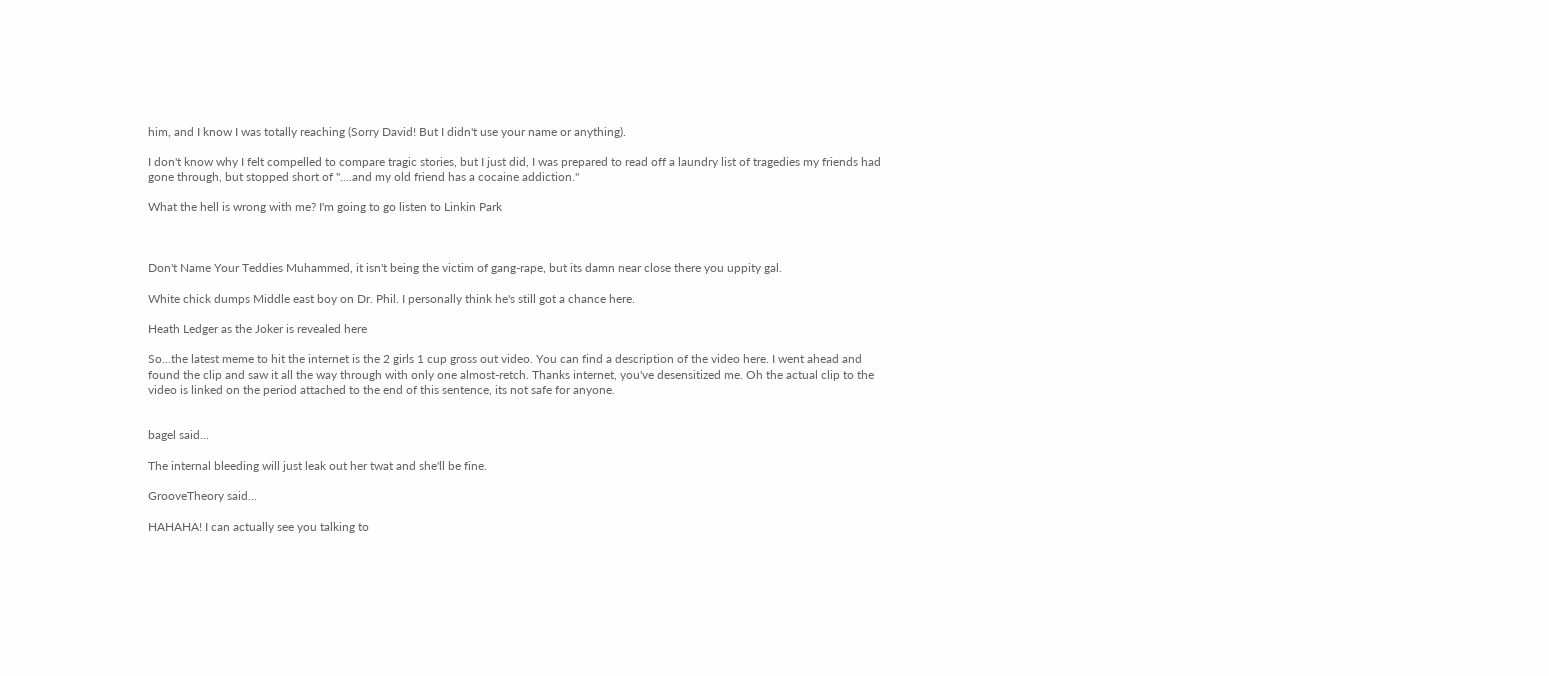him, and I know I was totally reaching (Sorry David! But I didn't use your name or anything).

I don't know why I felt compelled to compare tragic stories, but I just did, I was prepared to read off a laundry list of tragedies my friends had gone through, but stopped short of "....and my old friend has a cocaine addiction."

What the hell is wrong with me? I'm going to go listen to Linkin Park



Don't Name Your Teddies Muhammed, it isn't being the victim of gang-rape, but its damn near close there you uppity gal.

White chick dumps Middle east boy on Dr. Phil. I personally think he's still got a chance here.

Heath Ledger as the Joker is revealed here

So...the latest meme to hit the internet is the 2 girls 1 cup gross out video. You can find a description of the video here. I went ahead and found the clip and saw it all the way through with only one almost-retch. Thanks internet, you've desensitized me. Oh the actual clip to the video is linked on the period attached to the end of this sentence, its not safe for anyone.


bagel said...

The internal bleeding will just leak out her twat and she'll be fine.

GrooveTheory said...

HAHAHA! I can actually see you talking to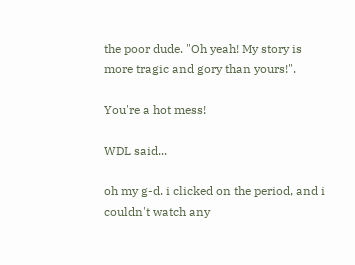the poor dude. "Oh yeah! My story is more tragic and gory than yours!".

You're a hot mess!

WDL said...

oh my g-d. i clicked on the period, and i couldn't watch any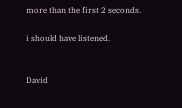more than the first 2 seconds.

i should have listened.


David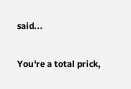said...

You're a total prick,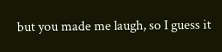but you made me laugh, so I guess it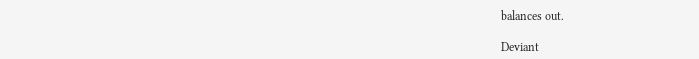balances out.

Deviant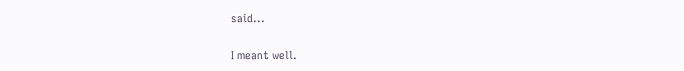said...

I meant well.